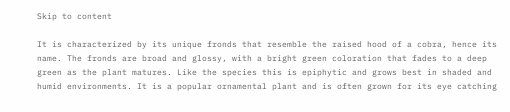Skip to content

It is characterized by its unique fronds that resemble the raised hood of a cobra, hence its name. The fronds are broad and glossy, with a bright green coloration that fades to a deep green as the plant matures. Like the species this is epiphytic and grows best in shaded and humid environments. It is a popular ornamental plant and is often grown for its eye catching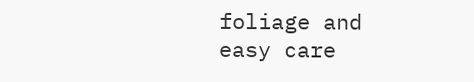foliage and easy care